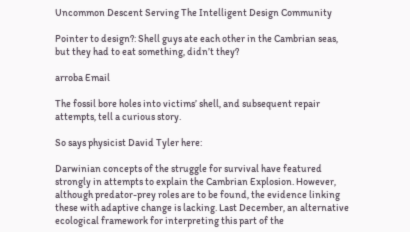Uncommon Descent Serving The Intelligent Design Community

Pointer to design?: Shell guys ate each other in the Cambrian seas, but they had to eat something, didn’t they?

arroba Email

The fossil bore holes into victims’ shell, and subsequent repair attempts, tell a curious story.

So says physicist David Tyler here:

Darwinian concepts of the struggle for survival have featured strongly in attempts to explain the Cambrian Explosion. However, although predator-prey roles are to be found, the evidence linking these with adaptive change is lacking. Last December, an alternative ecological framework for interpreting this part of the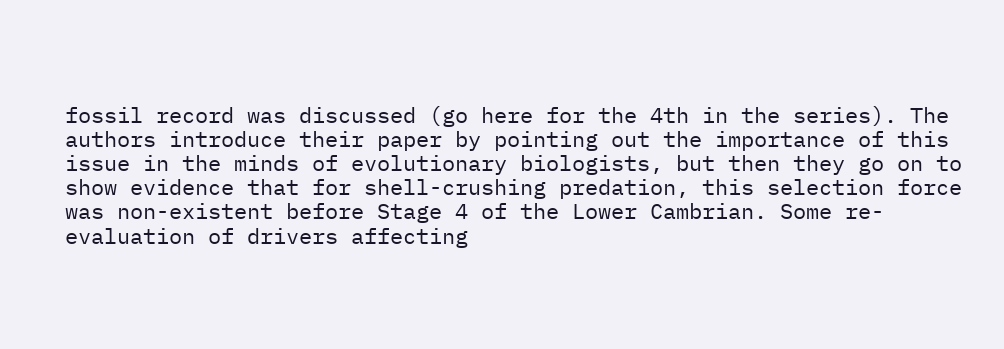fossil record was discussed (go here for the 4th in the series). The authors introduce their paper by pointing out the importance of this issue in the minds of evolutionary biologists, but then they go on to show evidence that for shell-crushing predation, this selection force was non-existent before Stage 4 of the Lower Cambrian. Some re-evaluation of drivers affecting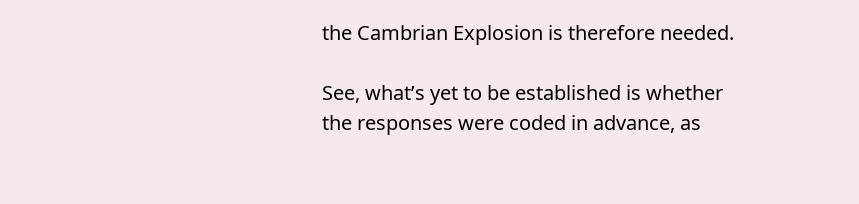the Cambrian Explosion is therefore needed.

See, what’s yet to be established is whether the responses were coded in advance, as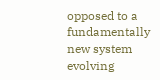opposed to a fundamentally new system evolving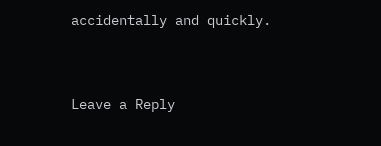accidentally and quickly.


Leave a Reply